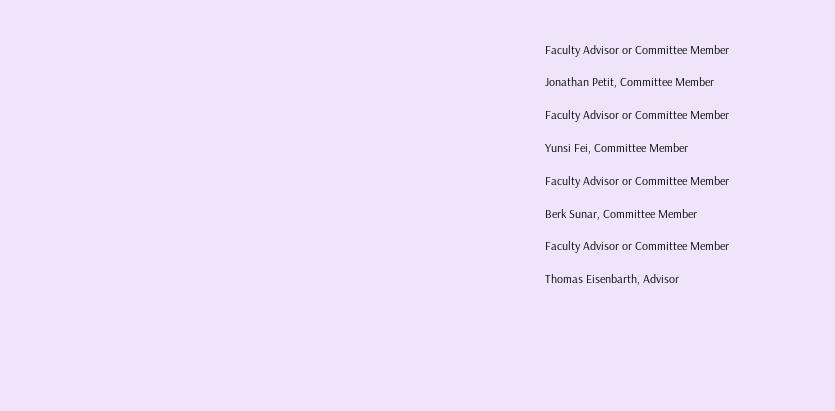Faculty Advisor or Committee Member

Jonathan Petit, Committee Member

Faculty Advisor or Committee Member

Yunsi Fei, Committee Member

Faculty Advisor or Committee Member

Berk Sunar, Committee Member

Faculty Advisor or Committee Member

Thomas Eisenbarth, Advisor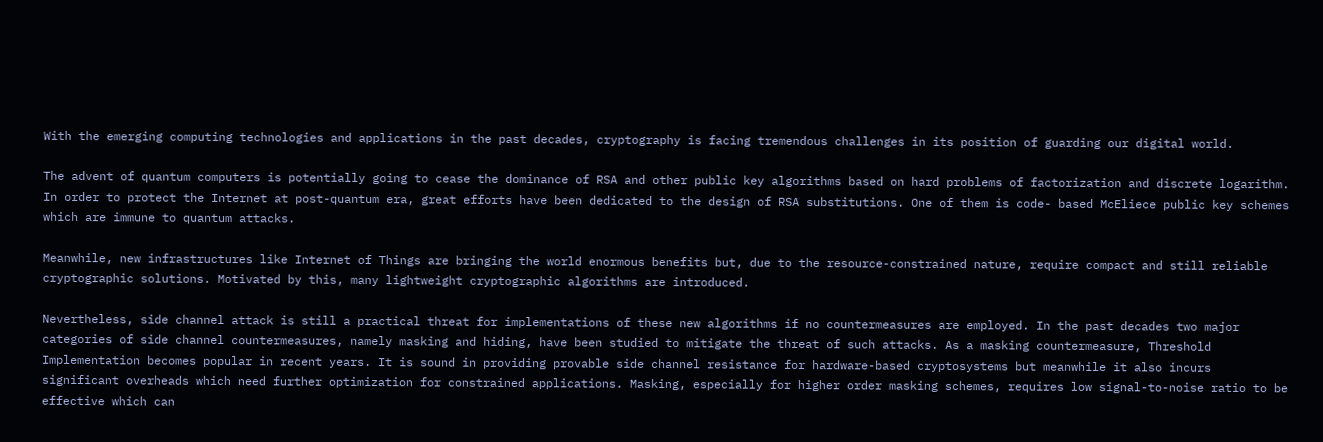With the emerging computing technologies and applications in the past decades, cryptography is facing tremendous challenges in its position of guarding our digital world.

The advent of quantum computers is potentially going to cease the dominance of RSA and other public key algorithms based on hard problems of factorization and discrete logarithm. In order to protect the Internet at post-quantum era, great efforts have been dedicated to the design of RSA substitutions. One of them is code- based McEliece public key schemes which are immune to quantum attacks.

Meanwhile, new infrastructures like Internet of Things are bringing the world enormous benefits but, due to the resource-constrained nature, require compact and still reliable cryptographic solutions. Motivated by this, many lightweight cryptographic algorithms are introduced.

Nevertheless, side channel attack is still a practical threat for implementations of these new algorithms if no countermeasures are employed. In the past decades two major categories of side channel countermeasures, namely masking and hiding, have been studied to mitigate the threat of such attacks. As a masking countermeasure, Threshold Implementation becomes popular in recent years. It is sound in providing provable side channel resistance for hardware-based cryptosystems but meanwhile it also incurs significant overheads which need further optimization for constrained applications. Masking, especially for higher order masking schemes, requires low signal-to-noise ratio to be effective which can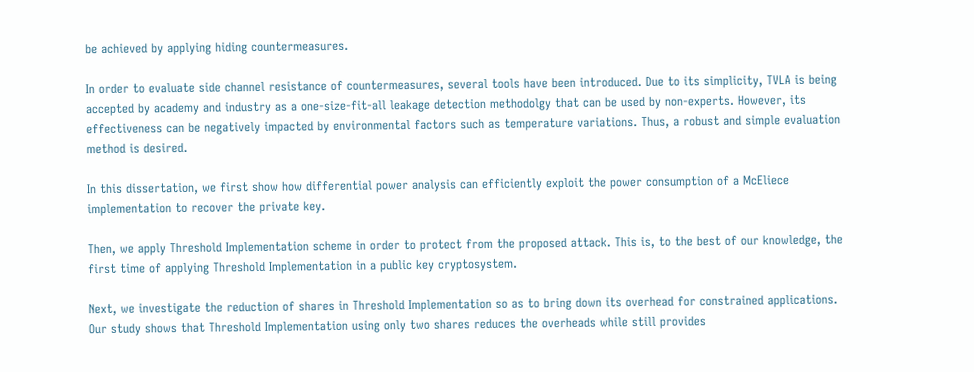be achieved by applying hiding countermeasures.

In order to evaluate side channel resistance of countermeasures, several tools have been introduced. Due to its simplicity, TVLA is being accepted by academy and industry as a one-size-fit-all leakage detection methodolgy that can be used by non-experts. However, its effectiveness can be negatively impacted by environmental factors such as temperature variations. Thus, a robust and simple evaluation method is desired.

In this dissertation, we first show how differential power analysis can efficiently exploit the power consumption of a McEliece implementation to recover the private key.

Then, we apply Threshold Implementation scheme in order to protect from the proposed attack. This is, to the best of our knowledge, the first time of applying Threshold Implementation in a public key cryptosystem.

Next, we investigate the reduction of shares in Threshold Implementation so as to bring down its overhead for constrained applications. Our study shows that Threshold Implementation using only two shares reduces the overheads while still provides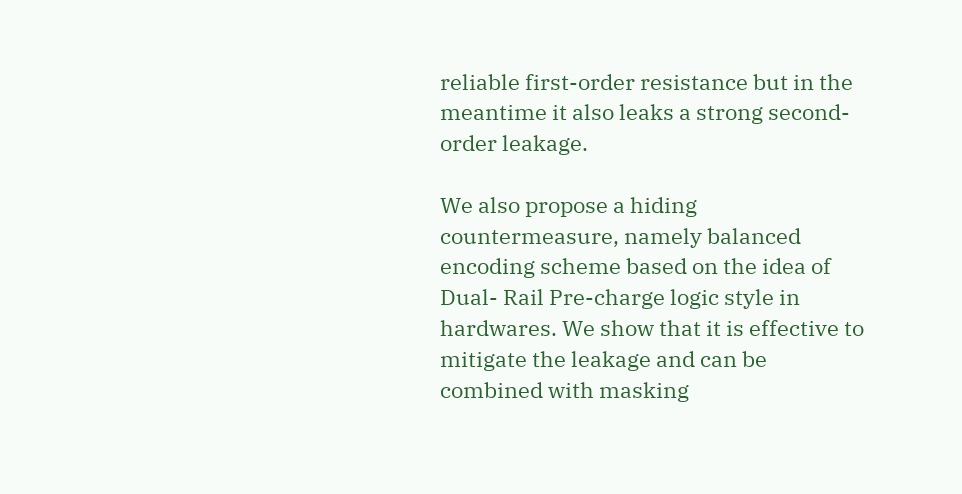reliable first-order resistance but in the meantime it also leaks a strong second-order leakage.

We also propose a hiding countermeasure, namely balanced encoding scheme based on the idea of Dual- Rail Pre-charge logic style in hardwares. We show that it is effective to mitigate the leakage and can be combined with masking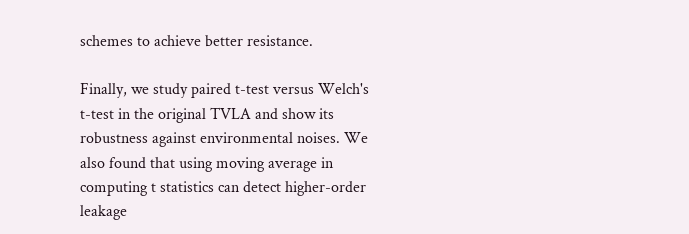schemes to achieve better resistance.

Finally, we study paired t-test versus Welch's t-test in the original TVLA and show its robustness against environmental noises. We also found that using moving average in computing t statistics can detect higher-order leakage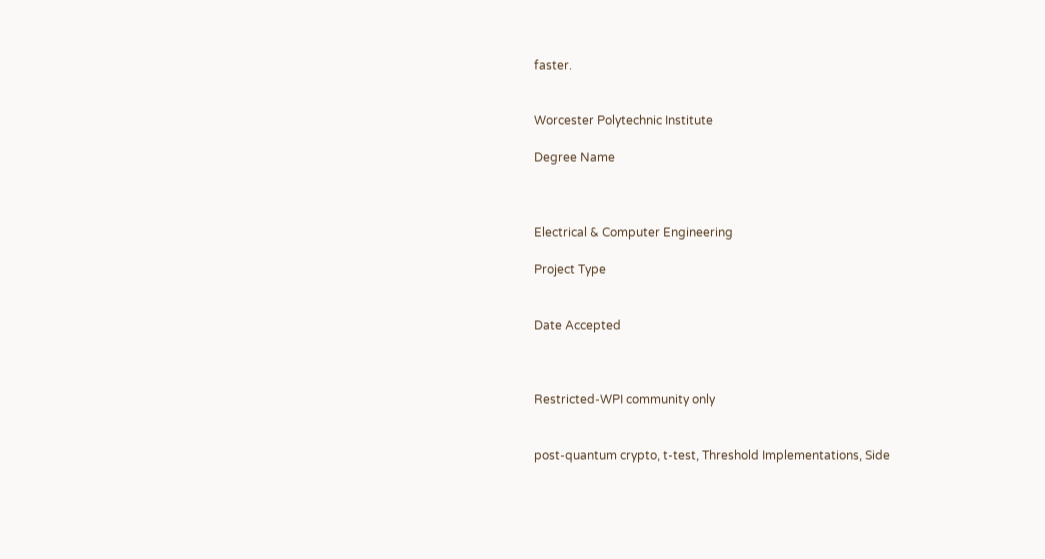faster.


Worcester Polytechnic Institute

Degree Name



Electrical & Computer Engineering

Project Type


Date Accepted



Restricted-WPI community only


post-quantum crypto, t-test, Threshold Implementations, Side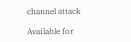channel attack

Available for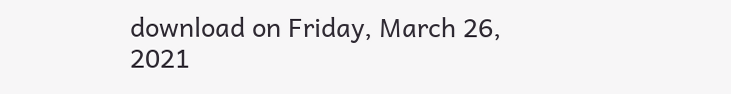download on Friday, March 26, 2021